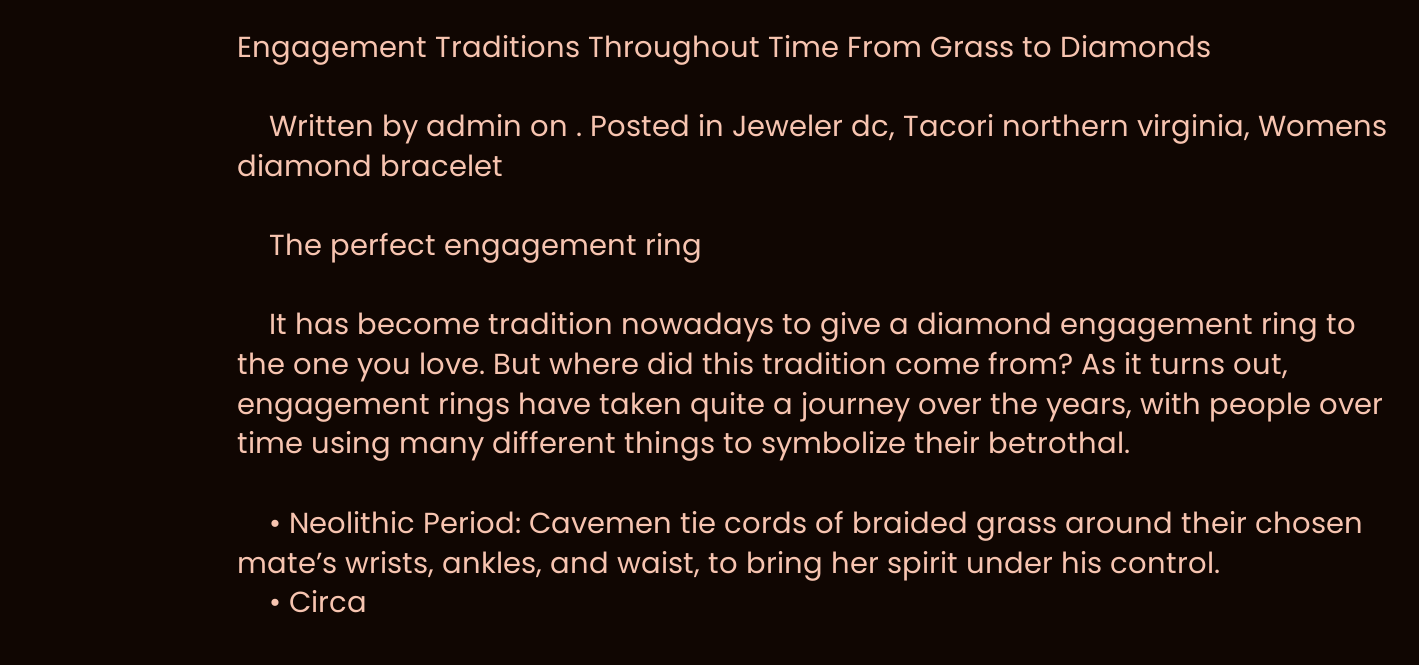Engagement Traditions Throughout Time From Grass to Diamonds

    Written by admin on . Posted in Jeweler dc, Tacori northern virginia, Womens diamond bracelet

    The perfect engagement ring

    It has become tradition nowadays to give a diamond engagement ring to the one you love. But where did this tradition come from? As it turns out, engagement rings have taken quite a journey over the years, with people over time using many different things to symbolize their betrothal.

    • Neolithic Period: Cavemen tie cords of braided grass around their chosen mate’s wrists, ankles, and waist, to bring her spirit under his control.
    • Circa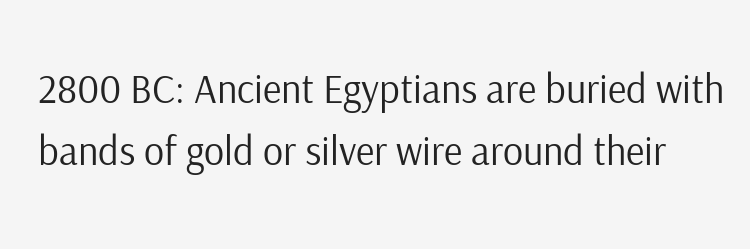2800 BC: Ancient Egyptians are buried with bands of gold or silver wire around their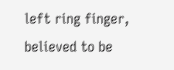left ring finger, believed to be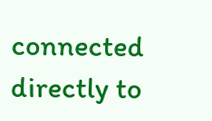connected directly to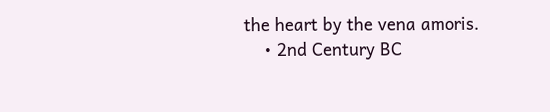the heart by the vena amoris.
    • 2nd Century BC